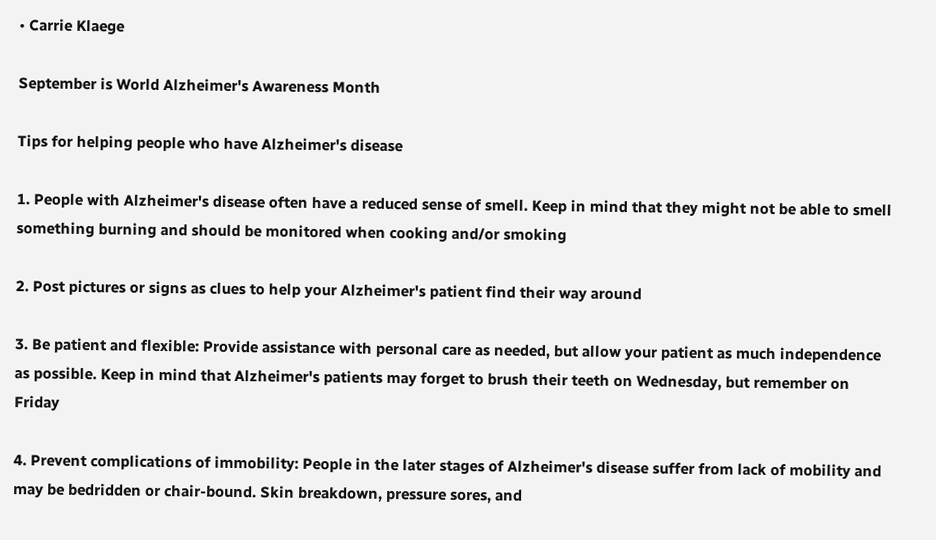• Carrie Klaege

September is World Alzheimer's Awareness Month

Tips for helping people who have Alzheimer's disease

1. People with Alzheimer's disease often have a reduced sense of smell. Keep in mind that they might not be able to smell something burning and should be monitored when cooking and/or smoking

2. Post pictures or signs as clues to help your Alzheimer's patient find their way around

3. Be patient and flexible: Provide assistance with personal care as needed, but allow your patient as much independence as possible. Keep in mind that Alzheimer's patients may forget to brush their teeth on Wednesday, but remember on Friday

4. Prevent complications of immobility: People in the later stages of Alzheimer's disease suffer from lack of mobility and may be bedridden or chair-bound. Skin breakdown, pressure sores, and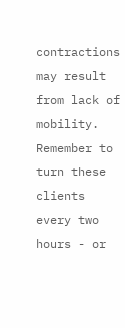contractions may result from lack of mobility. Remember to turn these clients every two hours - or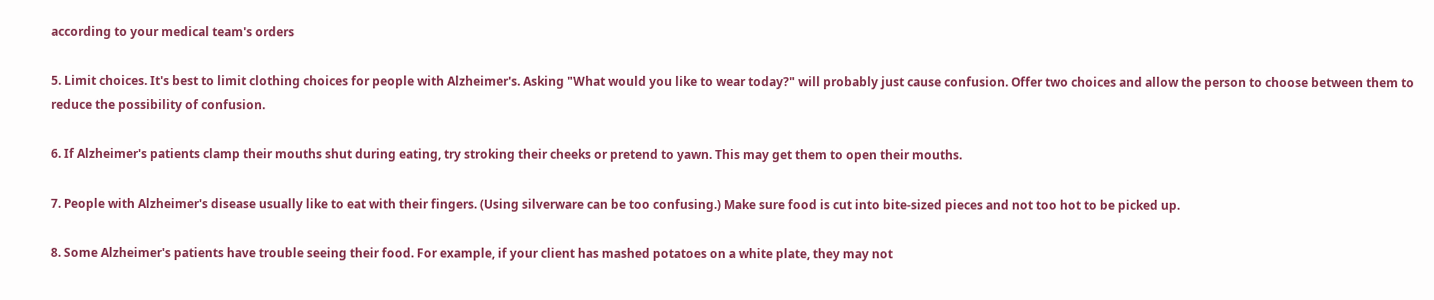according to your medical team's orders

5. Limit choices. It's best to limit clothing choices for people with Alzheimer's. Asking "What would you like to wear today?" will probably just cause confusion. Offer two choices and allow the person to choose between them to reduce the possibility of confusion.

6. If Alzheimer's patients clamp their mouths shut during eating, try stroking their cheeks or pretend to yawn. This may get them to open their mouths.

7. People with Alzheimer's disease usually like to eat with their fingers. (Using silverware can be too confusing.) Make sure food is cut into bite-sized pieces and not too hot to be picked up.

8. Some Alzheimer's patients have trouble seeing their food. For example, if your client has mashed potatoes on a white plate, they may not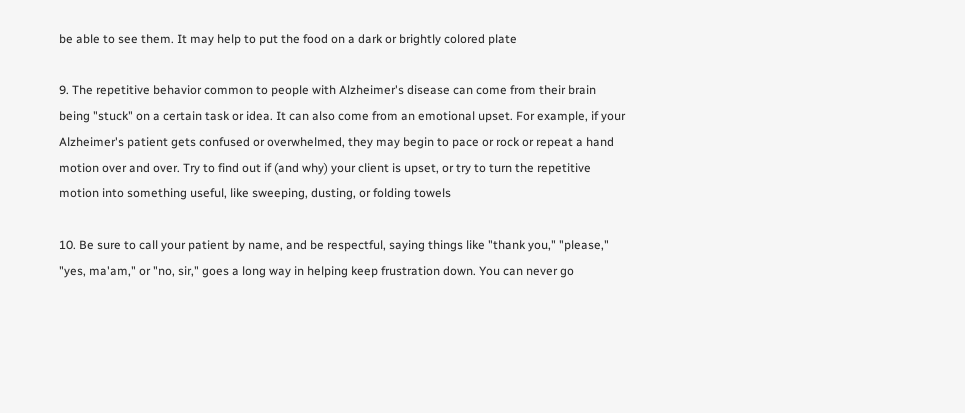be able to see them. It may help to put the food on a dark or brightly colored plate

9. The repetitive behavior common to people with Alzheimer's disease can come from their brain being "stuck" on a certain task or idea. It can also come from an emotional upset. For example, if your Alzheimer's patient gets confused or overwhelmed, they may begin to pace or rock or repeat a hand motion over and over. Try to find out if (and why) your client is upset, or try to turn the repetitive motion into something useful, like sweeping, dusting, or folding towels

10. Be sure to call your patient by name, and be respectful, saying things like "thank you," "please," "yes, ma'am," or "no, sir," goes a long way in helping keep frustration down. You can never go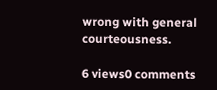wrong with general courteousness.

6 views0 comments